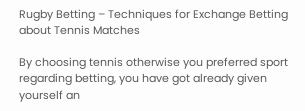Rugby Betting – Techniques for Exchange Betting about Tennis Matches

By choosing tennis otherwise you preferred sport regarding betting, you have got already given yourself an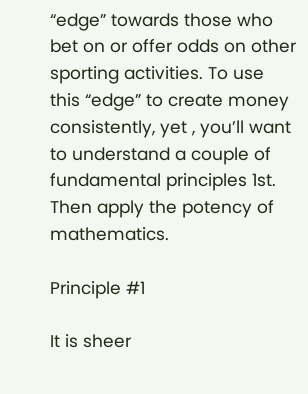“edge” towards those who bet on or offer odds on other sporting activities. To use this “edge” to create money consistently, yet , you’ll want to understand a couple of fundamental principles 1st. Then apply the potency of mathematics.

Principle #1

It is sheer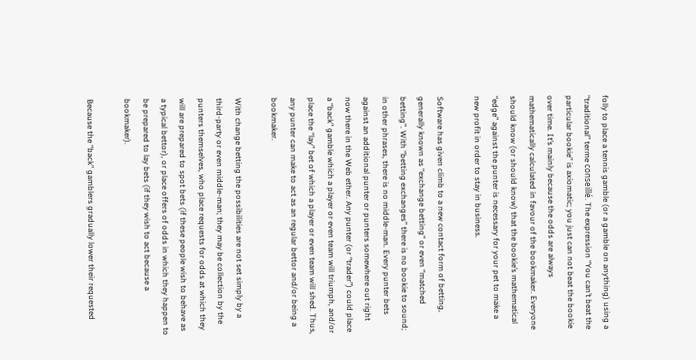folly to place a tennis gamble (or a gamble on anything) using a “traditional” terme conseillé. The expression “You can’t beat the particular bookie” is axiomatic; you just can not beat the bookie over time. It’s mainly because the odds are always mathematically calculated in favour of the bookmaker. Everyone should know (or should know) that the bookie’s mathematical “edge” against the punter is necessary for your pet to make a new profit in order to stay in business.

Software has given climb to a new contact form of betting, generally known as “exchange betting” or even “matched betting”. With “betting exchanges” there is no bookie to sound; in other phrases, there is no middle-man. Every punter bets against an additional punter or punters somewhere out right now there in the Web ether. Any punter (or “trader”) could place a “back” gamble which a player or even team will triumph, and/or place the “lay” bet of which a player or even team will shed. Thus, any punter can make to act as an regular bettor and/or being a bookmaker.

With change betting the possibilities are not set simply by a third-party or even middle-man; they may be collection by the punters themselves, who place requests for odds at which they will are prepared to spot bets (if these people wish to behave as a typical bettor), or place offers of odds in which they happen to be prepared to lay bets (if they wish to act because a bookmaker).

Because the “back” gamblers gradually lower their requested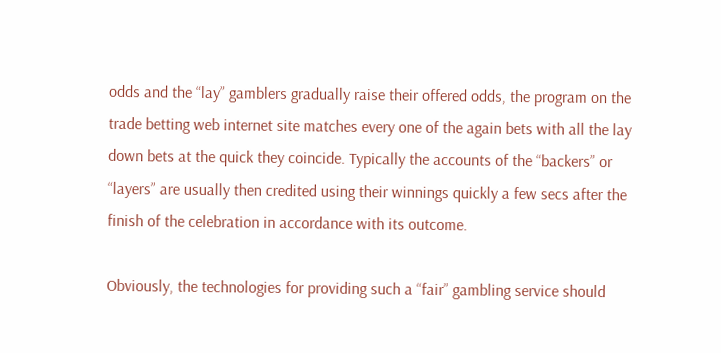odds and the “lay” gamblers gradually raise their offered odds, the program on the trade betting web internet site matches every one of the again bets with all the lay down bets at the quick they coincide. Typically the accounts of the “backers” or “layers” are usually then credited using their winnings quickly a few secs after the finish of the celebration in accordance with its outcome.

Obviously, the technologies for providing such a “fair” gambling service should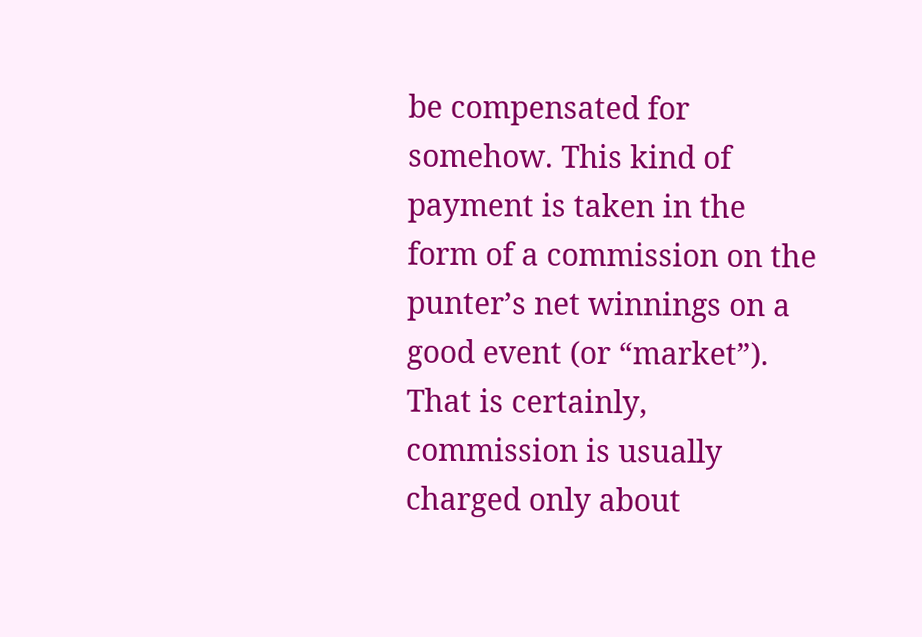be compensated for somehow. This kind of payment is taken in the form of a commission on the punter’s net winnings on a good event (or “market”). That is certainly, commission is usually charged only about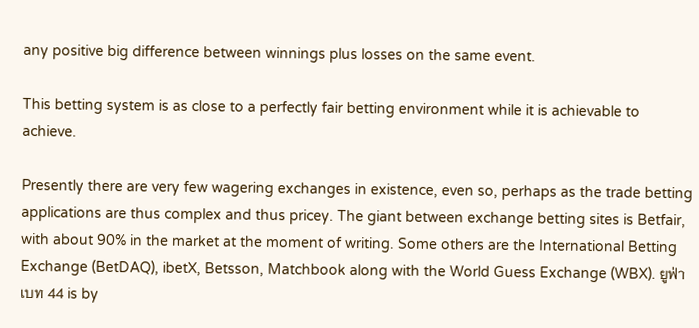any positive big difference between winnings plus losses on the same event.

This betting system is as close to a perfectly fair betting environment while it is achievable to achieve.

Presently there are very few wagering exchanges in existence, even so, perhaps as the trade betting applications are thus complex and thus pricey. The giant between exchange betting sites is Betfair, with about 90% in the market at the moment of writing. Some others are the International Betting Exchange (BetDAQ), ibetX, Betsson, Matchbook along with the World Guess Exchange (WBX). ยูฟ่าเบท 44 is by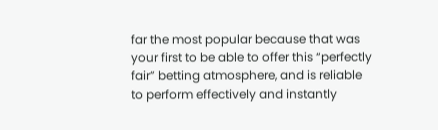far the most popular because that was your first to be able to offer this “perfectly fair” betting atmosphere, and is reliable to perform effectively and instantly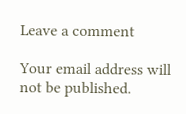Leave a comment

Your email address will not be published.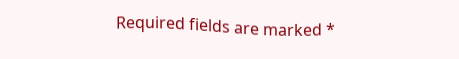Required fields are marked *